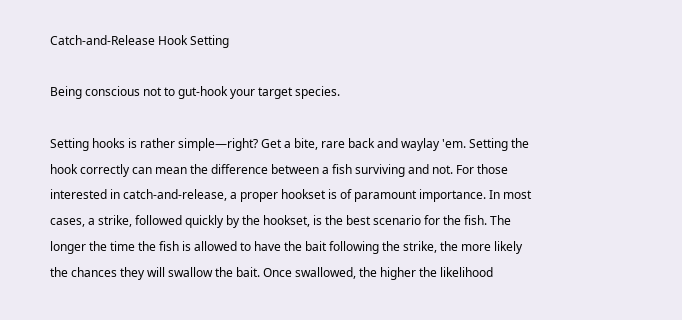Catch-and-Release Hook Setting

Being conscious not to gut-hook your target species.

Setting hooks is rather simple—right? Get a bite, rare back and waylay 'em. Setting the hook correctly can mean the difference between a fish surviving and not. For those interested in catch-and-release, a proper hookset is of paramount importance. In most cases, a strike, followed quickly by the hookset, is the best scenario for the fish. The longer the time the fish is allowed to have the bait following the strike, the more likely the chances they will swallow the bait. Once swallowed, the higher the likelihood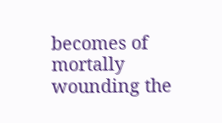becomes of mortally wounding the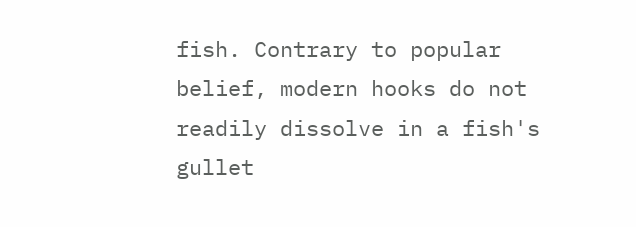fish. Contrary to popular belief, modern hooks do not readily dissolve in a fish's gullet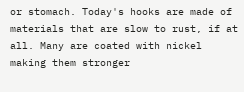or stomach. Today's hooks are made of materials that are slow to rust, if at all. Many are coated with nickel making them stronger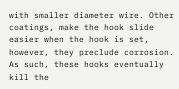with smaller diameter wire. Other coatings, make the hook slide easier when the hook is set, however, they preclude corrosion. As such, these hooks eventually kill the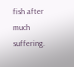fish after much suffering.